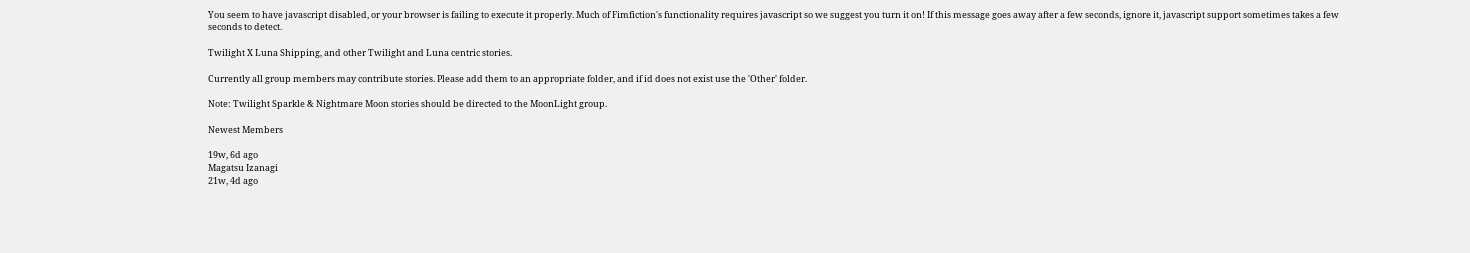You seem to have javascript disabled, or your browser is failing to execute it properly. Much of Fimfiction's functionality requires javascript so we suggest you turn it on! If this message goes away after a few seconds, ignore it, javascript support sometimes takes a few seconds to detect.

Twilight X Luna Shipping, and other Twilight and Luna centric stories.

Currently all group members may contribute stories. Please add them to an appropriate folder, and if id does not exist use the 'Other' folder.

Note: Twilight Sparkle & Nightmare Moon stories should be directed to the MoonLight group.

Newest Members

19w, 6d ago
Magatsu Izanagi
21w, 4d ago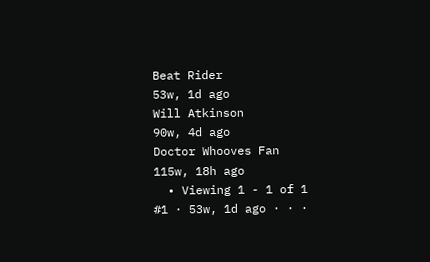Beat Rider
53w, 1d ago
Will Atkinson
90w, 4d ago
Doctor Whooves Fan
115w, 18h ago
  • Viewing 1 - 1 of 1
#1 · 53w, 1d ago · · ·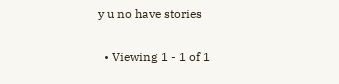y u no have stories

  • Viewing 1 - 1 of 1